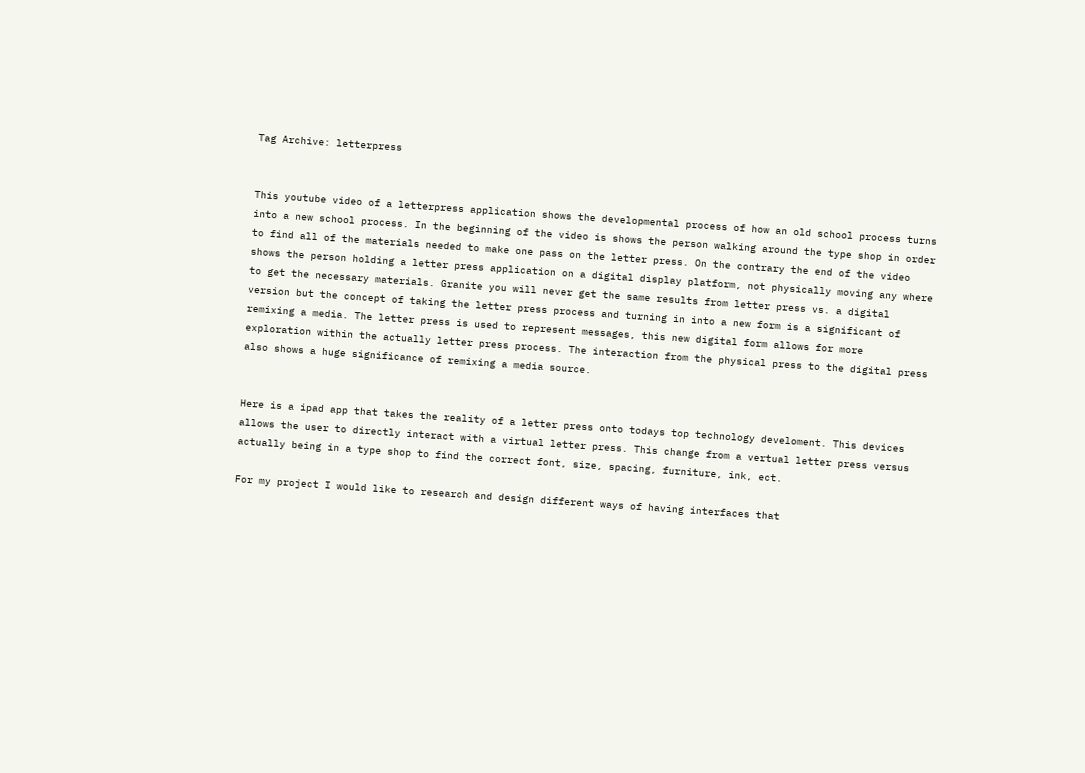Tag Archive: letterpress


This youtube video of a letterpress application shows the developmental process of how an old school process turns into a new school process. In the beginning of the video is shows the person walking around the type shop in order to find all of the materials needed to make one pass on the letter press. On the contrary the end of the video shows the person holding a letter press application on a digital display platform, not physically moving any where to get the necessary materials. Granite you will never get the same results from letter press vs. a digital version but the concept of taking the letter press process and turning in into a new form is a significant of remixing a media. The letter press is used to represent messages, this new digital form allows for more exploration within the actually letter press process. The interaction from the physical press to the digital press also shows a huge significance of remixing a media source.


Here is a ipad app that takes the reality of a letter press onto todays top technology develoment. This devices allows the user to directly interact with a virtual letter press. This change from a vertual letter press versus actually being in a type shop to find the correct font, size, spacing, furniture, ink, ect.

For my project I would like to research and design different ways of having interfaces that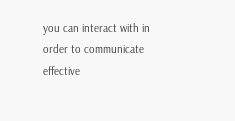you can interact with in order to communicate effective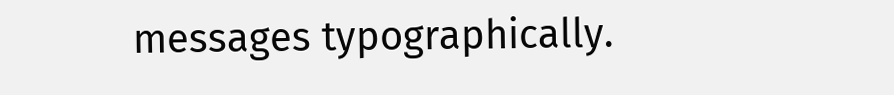messages typographically.